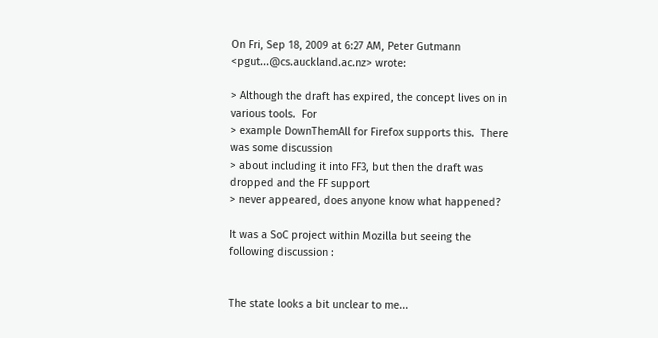On Fri, Sep 18, 2009 at 6:27 AM, Peter Gutmann
<pgut...@cs.auckland.ac.nz> wrote:

> Although the draft has expired, the concept lives on in various tools.  For
> example DownThemAll for Firefox supports this.  There was some discussion
> about including it into FF3, but then the draft was dropped and the FF support
> never appeared, does anyone know what happened?

It was a SoC project within Mozilla but seeing the following discussion :


The state looks a bit unclear to me...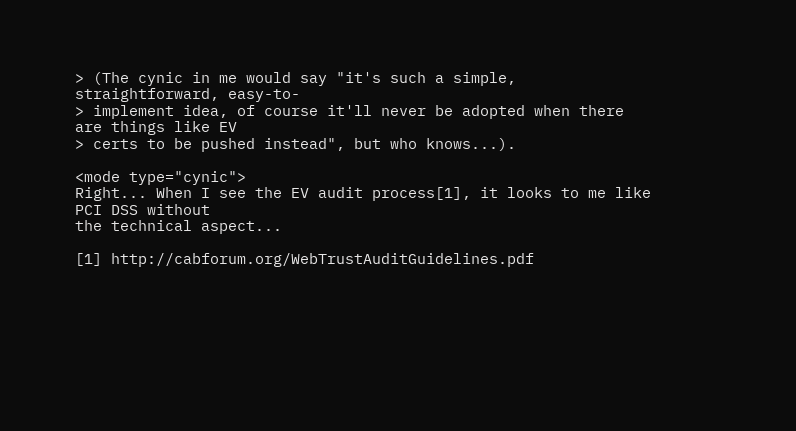> (The cynic in me would say "it's such a simple, straightforward, easy-to-
> implement idea, of course it'll never be adopted when there are things like EV
> certs to be pushed instead", but who knows...).

<mode type="cynic">
Right... When I see the EV audit process[1], it looks to me like PCI DSS without
the technical aspect...

[1] http://cabforum.org/WebTrustAuditGuidelines.pdf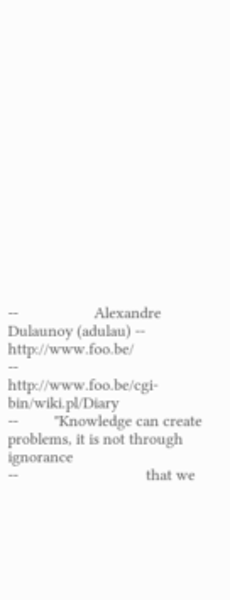--                   Alexandre Dulaunoy (adulau) -- http://www.foo.be/
--                             http://www.foo.be/cgi-bin/wiki.pl/Diary
--         "Knowledge can create problems, it is not through ignorance
--                                that we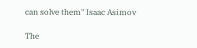can solve them" Isaac Asimov

The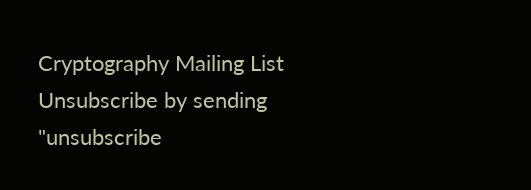Cryptography Mailing List
Unsubscribe by sending "unsubscribe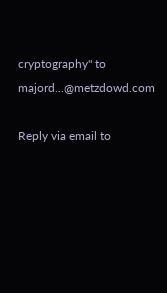cryptography" to majord...@metzdowd.com

Reply via email to